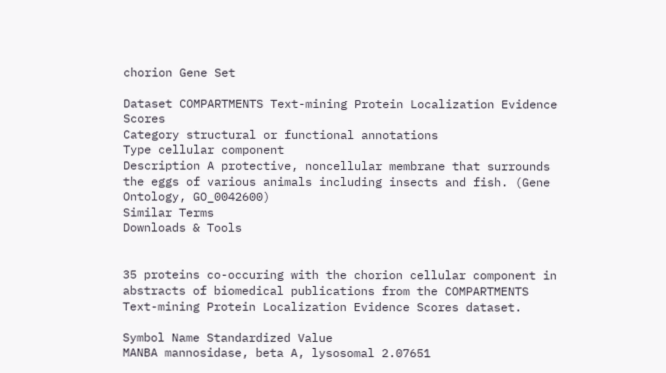chorion Gene Set

Dataset COMPARTMENTS Text-mining Protein Localization Evidence Scores
Category structural or functional annotations
Type cellular component
Description A protective, noncellular membrane that surrounds the eggs of various animals including insects and fish. (Gene Ontology, GO_0042600)
Similar Terms
Downloads & Tools


35 proteins co-occuring with the chorion cellular component in abstracts of biomedical publications from the COMPARTMENTS Text-mining Protein Localization Evidence Scores dataset.

Symbol Name Standardized Value
MANBA mannosidase, beta A, lysosomal 2.07651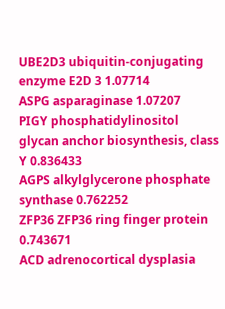UBE2D3 ubiquitin-conjugating enzyme E2D 3 1.07714
ASPG asparaginase 1.07207
PIGY phosphatidylinositol glycan anchor biosynthesis, class Y 0.836433
AGPS alkylglycerone phosphate synthase 0.762252
ZFP36 ZFP36 ring finger protein 0.743671
ACD adrenocortical dysplasia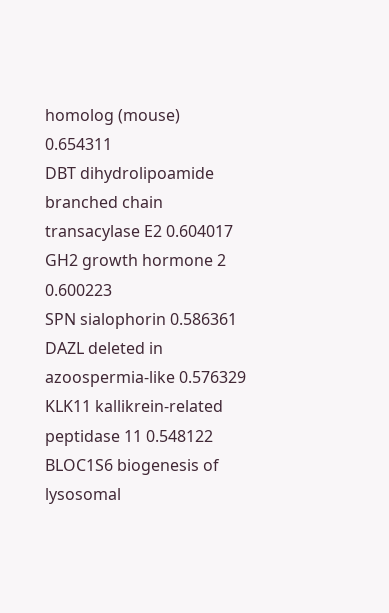homolog (mouse) 0.654311
DBT dihydrolipoamide branched chain transacylase E2 0.604017
GH2 growth hormone 2 0.600223
SPN sialophorin 0.586361
DAZL deleted in azoospermia-like 0.576329
KLK11 kallikrein-related peptidase 11 0.548122
BLOC1S6 biogenesis of lysosomal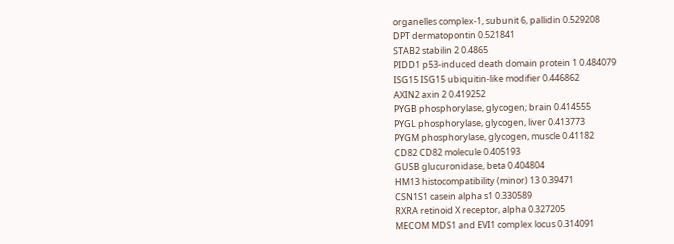organelles complex-1, subunit 6, pallidin 0.529208
DPT dermatopontin 0.521841
STAB2 stabilin 2 0.4865
PIDD1 p53-induced death domain protein 1 0.484079
ISG15 ISG15 ubiquitin-like modifier 0.446862
AXIN2 axin 2 0.419252
PYGB phosphorylase, glycogen; brain 0.414555
PYGL phosphorylase, glycogen, liver 0.413773
PYGM phosphorylase, glycogen, muscle 0.41182
CD82 CD82 molecule 0.405193
GUSB glucuronidase, beta 0.404804
HM13 histocompatibility (minor) 13 0.39471
CSN1S1 casein alpha s1 0.330589
RXRA retinoid X receptor, alpha 0.327205
MECOM MDS1 and EVI1 complex locus 0.314091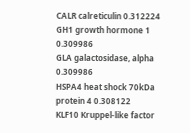CALR calreticulin 0.312224
GH1 growth hormone 1 0.309986
GLA galactosidase, alpha 0.309986
HSPA4 heat shock 70kDa protein 4 0.308122
KLF10 Kruppel-like factor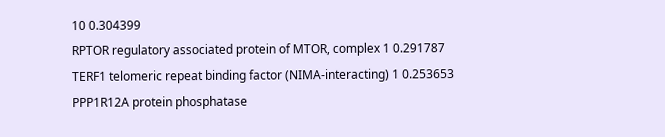10 0.304399
RPTOR regulatory associated protein of MTOR, complex 1 0.291787
TERF1 telomeric repeat binding factor (NIMA-interacting) 1 0.253653
PPP1R12A protein phosphatase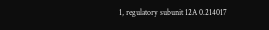1, regulatory subunit 12A 0.214017